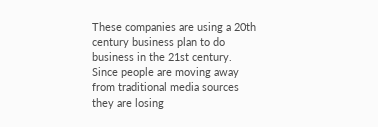These companies are using a 20th century business plan to do business in the 21st century. Since people are moving away from traditional media sources they are losing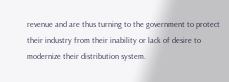revenue and are thus turning to the government to protect their industry from their inability or lack of desire to modernize their distribution system.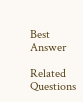Best Answer

Related Questions